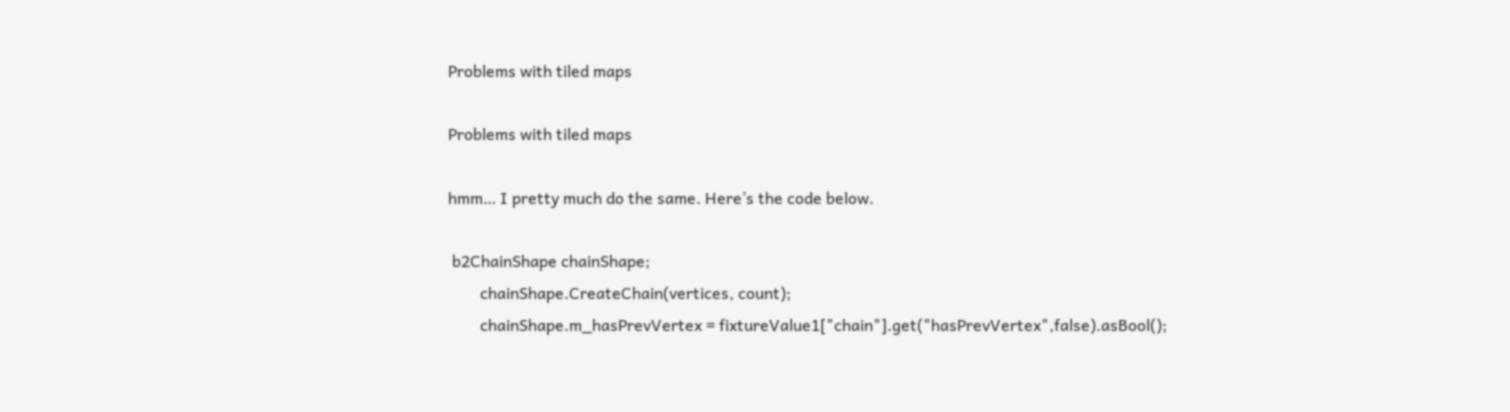Problems with tiled maps

Problems with tiled maps

hmm… I pretty much do the same. Here’s the code below.

 b2ChainShape chainShape;
        chainShape.CreateChain(vertices, count);
        chainShape.m_hasPrevVertex = fixtureValue1["chain"].get("hasPrevVertex",false).asBool();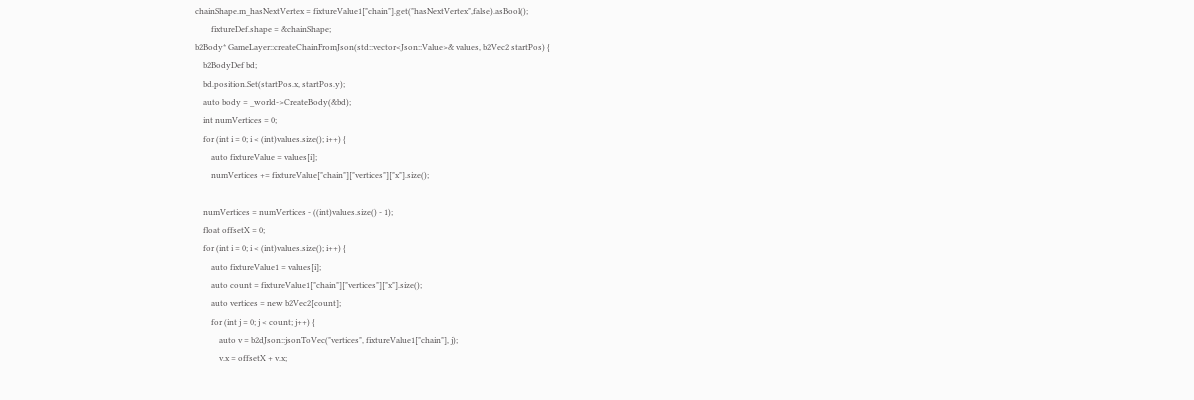chainShape.m_hasNextVertex = fixtureValue1["chain"].get("hasNextVertex",false).asBool();
        fixtureDef.shape = &chainShape;
b2Body* GameLayer::createChainFromJson(std::vector<Json::Value>& values, b2Vec2 startPos) {
    b2BodyDef bd;
    bd.position.Set(startPos.x, startPos.y);
    auto body = _world->CreateBody(&bd);
    int numVertices = 0;
    for (int i = 0; i < (int)values.size(); i++) {
        auto fixtureValue = values[i];
        numVertices += fixtureValue["chain"]["vertices"]["x"].size();

    numVertices = numVertices - ((int)values.size() - 1);
    float offsetX = 0;
    for (int i = 0; i < (int)values.size(); i++) {
        auto fixtureValue1 = values[i];
        auto count = fixtureValue1["chain"]["vertices"]["x"].size();
        auto vertices = new b2Vec2[count];
        for (int j = 0; j < count; j++) {
            auto v = b2dJson::jsonToVec("vertices", fixtureValue1["chain"], j);
            v.x = offsetX + v.x;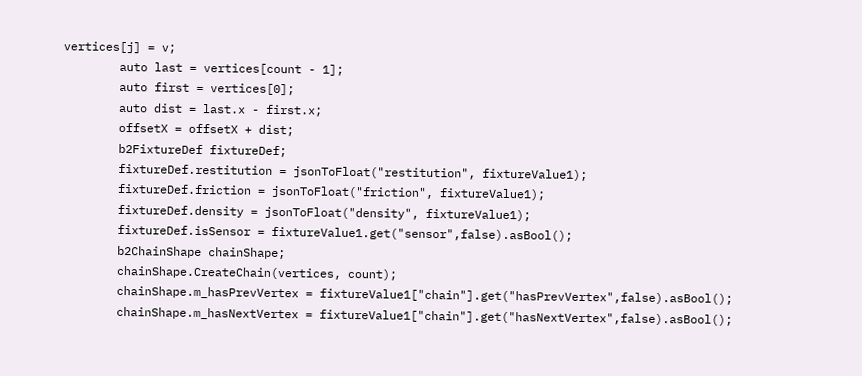vertices[j] = v;
        auto last = vertices[count - 1];
        auto first = vertices[0];
        auto dist = last.x - first.x;
        offsetX = offsetX + dist;
        b2FixtureDef fixtureDef;
        fixtureDef.restitution = jsonToFloat("restitution", fixtureValue1);
        fixtureDef.friction = jsonToFloat("friction", fixtureValue1);
        fixtureDef.density = jsonToFloat("density", fixtureValue1);
        fixtureDef.isSensor = fixtureValue1.get("sensor",false).asBool();
        b2ChainShape chainShape;
        chainShape.CreateChain(vertices, count);
        chainShape.m_hasPrevVertex = fixtureValue1["chain"].get("hasPrevVertex",false).asBool();
        chainShape.m_hasNextVertex = fixtureValue1["chain"].get("hasNextVertex",false).asBool();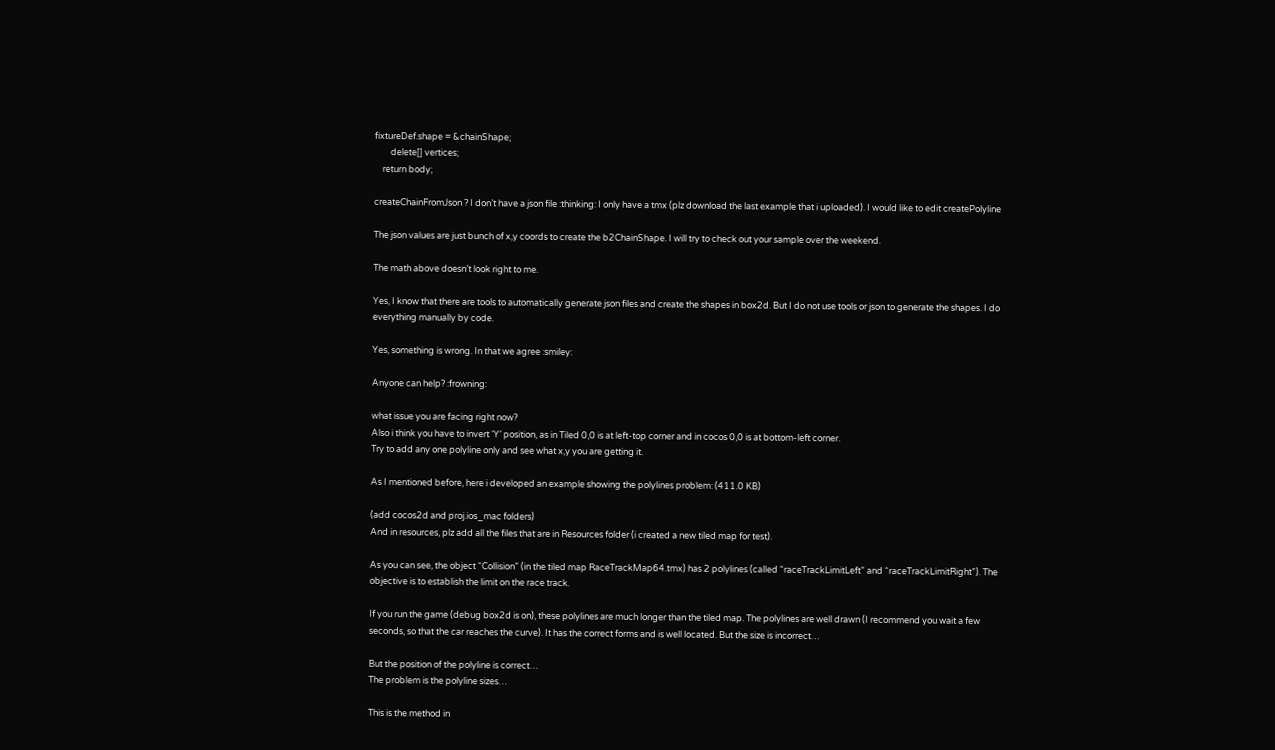fixtureDef.shape = &chainShape;
        delete[] vertices;
    return body;

createChainFromJson ? I don’t have a json file :thinking: I only have a tmx (plz download the last example that i uploaded). I would like to edit createPolyline

The json values are just bunch of x,y coords to create the b2ChainShape. I will try to check out your sample over the weekend.

The math above doesn’t look right to me.

Yes, I know that there are tools to automatically generate json files and create the shapes in box2d. But I do not use tools or json to generate the shapes. I do everything manually by code.

Yes, something is wrong. In that we agree :smiley:

Anyone can help? :frowning:

what issue you are facing right now?
Also i think you have to invert ‘Y’ position, as in Tiled 0,0 is at left-top corner and in cocos 0,0 is at bottom-left corner.
Try to add any one polyline only and see what x,y you are getting it.

As I mentioned before, here i developed an example showing the polylines problem: (411.0 KB)

(add cocos2d and proj.ios_mac folders)
And in resources, plz add all the files that are in Resources folder (i created a new tiled map for test).

As you can see, the object “Collision” (in the tiled map RaceTrackMap64.tmx) has 2 polylines (called “raceTrackLimitLeft” and “raceTrackLimitRight”). The objective is to establish the limit on the race track.

If you run the game (debug box2d is on), these polylines are much longer than the tiled map. The polylines are well drawn (I recommend you wait a few seconds, so that the car reaches the curve). It has the correct forms and is well located. But the size is incorrect…

But the position of the polyline is correct…
The problem is the polyline sizes…

This is the method in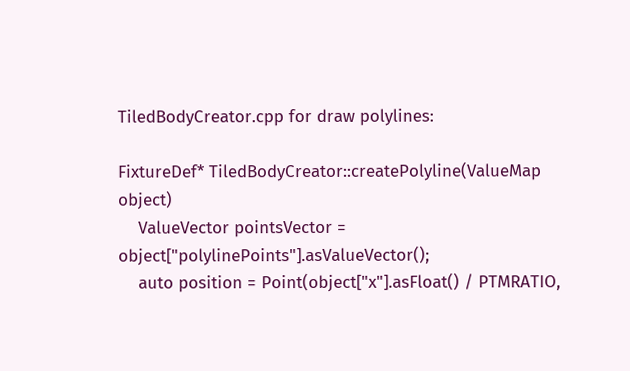TiledBodyCreator.cpp for draw polylines:

FixtureDef* TiledBodyCreator::createPolyline(ValueMap object)
    ValueVector pointsVector = object["polylinePoints"].asValueVector();
    auto position = Point(object["x"].asFloat() / PTMRATIO,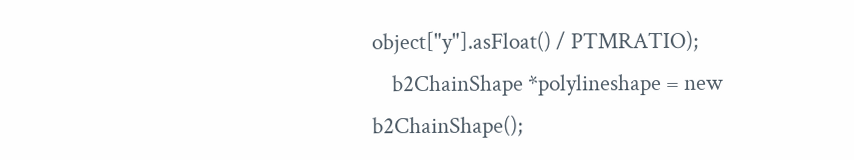object["y"].asFloat() / PTMRATIO);
    b2ChainShape *polylineshape = new b2ChainShape();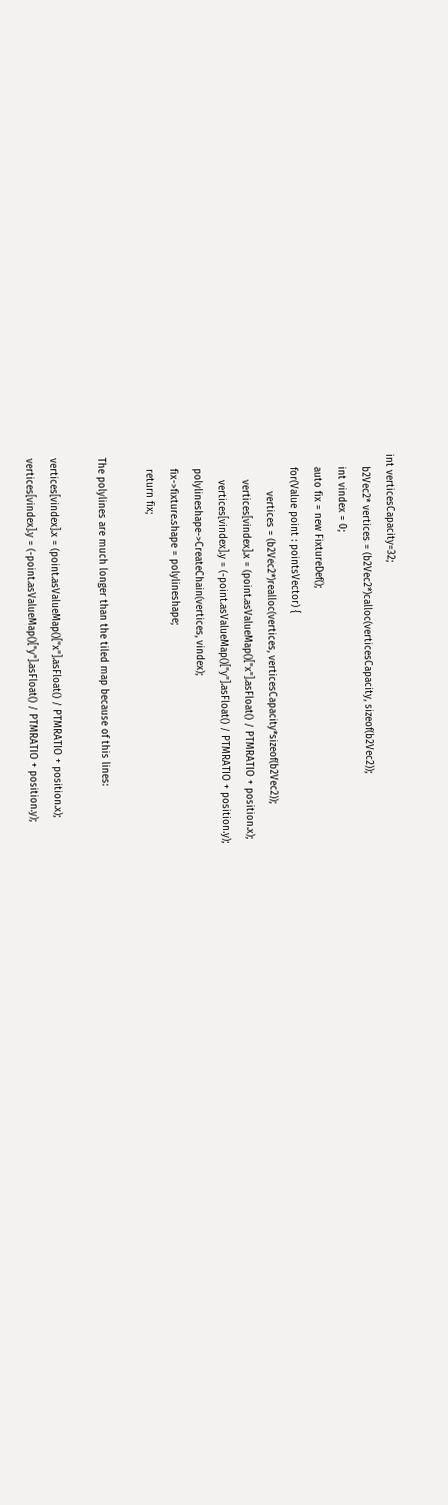int verticesCapacity=32;
    b2Vec2* vertices = (b2Vec2*)calloc(verticesCapacity, sizeof(b2Vec2));
    int vindex = 0;
    auto fix = new FixtureDef();
    for(Value point : pointsVector) {
            vertices = (b2Vec2*)realloc(vertices, verticesCapacity*sizeof(b2Vec2));
        vertices[vindex].x = (point.asValueMap()["x"].asFloat() / PTMRATIO + position.x);
        vertices[vindex].y = (-point.asValueMap()["y"].asFloat() / PTMRATIO + position.y);
    polylineshape->CreateChain(vertices, vindex);
    fix->fixture.shape = polylineshape;
    return fix;

The polylines are much longer than the tiled map because of this lines:

vertices[vindex].x = (point.asValueMap()["x"].asFloat() / PTMRATIO + position.x);
vertices[vindex].y = (-point.asValueMap()["y"].asFloat() / PTMRATIO + position.y);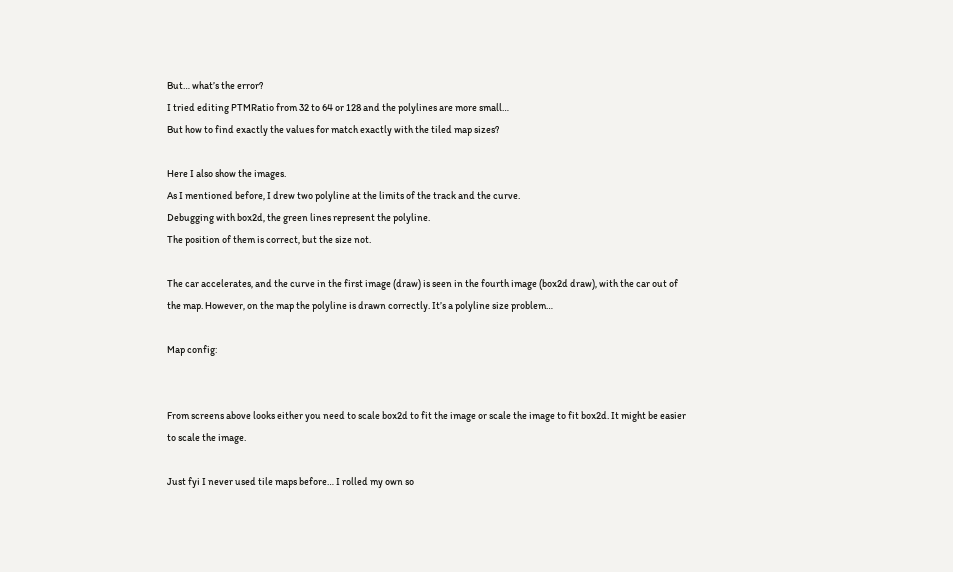But… what’s the error?
I tried editing PTMRatio from 32 to 64 or 128 and the polylines are more small…
But how to find exactly the values for match exactly with the tiled map sizes?

Here I also show the images.
As I mentioned before, I drew two polyline at the limits of the track and the curve.
Debugging with box2d, the green lines represent the polyline.
The position of them is correct, but the size not.

The car accelerates, and the curve in the first image (draw) is seen in the fourth image (box2d draw), with the car out of the map. However, on the map the polyline is drawn correctly. It’s a polyline size problem…

Map config:


From screens above looks either you need to scale box2d to fit the image or scale the image to fit box2d. It might be easier to scale the image.

Just fyi I never used tile maps before… I rolled my own so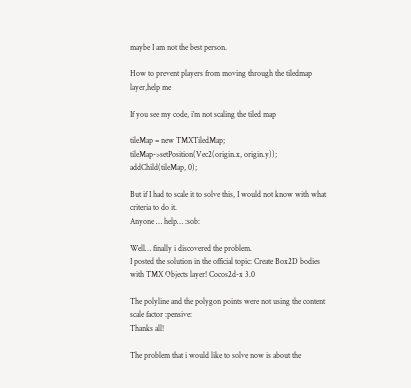maybe I am not the best person.

How to prevent players from moving through the tiledmap layer,help me

If you see my code, i’m not scaling the tiled map

tileMap = new TMXTiledMap;
tileMap->setPosition(Vec2(origin.x, origin.y));
addChild(tileMap, 0);

But if I had to scale it to solve this, I would not know with what criteria to do it.
Anyone … help… :sob:

Well… finally i discovered the problem.
I posted the solution in the official topic: Create Box2D bodies with TMX Objects layer! Cocos2d-x 3.0

The polyline and the polygon points were not using the content scale factor :pensive:
Thanks all!

The problem that i would like to solve now is about the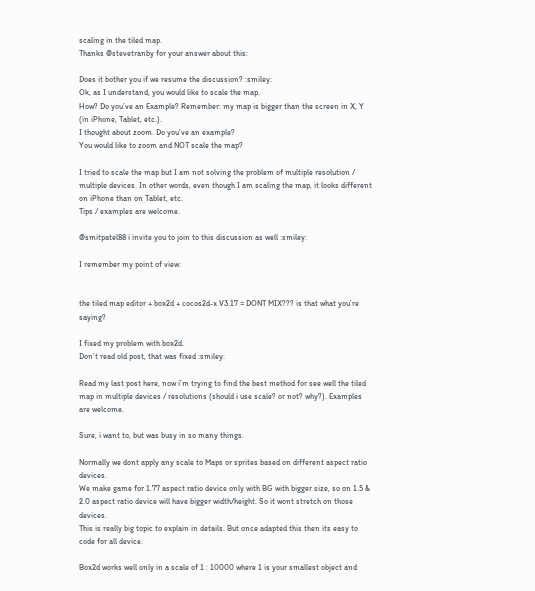scaling in the tiled map.
Thanks @stevetranby for your answer about this:

Does it bother you if we resume the discussion? :smiley:
Ok, as I understand, you would like to scale the map.
How? Do you’ve an Example? Remember: my map is bigger than the screen in X, Y (in iPhone, Tablet, etc.).
I thought about zoom. Do you’ve an example?
You would like to zoom and NOT scale the map?

I tried to scale the map but I am not solving the problem of multiple resolution / multiple devices. In other words, even though I am scaling the map, it looks different on iPhone than on Tablet, etc.
Tips / examples are welcome.

@smitpatel88 i invite you to join to this discussion as well :smiley:

I remember my point of view:


the tiled map editor + box2d + cocos2d-x V3.17 = DONT MIX??? is that what you’re saying?

I fixed my problem with box2d.
Don’t read old post, that was fixed :smiley:

Read my last post here, now i’m trying to find the best method for see well the tiled map in multiple devices / resolutions (should i use scale? or not? why?). Examples are welcome.

Sure, i want to, but was busy in so many things.

Normally we dont apply any scale to Maps or sprites based on different aspect ratio devices.
We make game for 1.77 aspect ratio device only with BG with bigger size, so on 1.5 & 2.0 aspect ratio device will have bigger width/height. So it wont stretch on those devices.
This is really big topic to explain in details. But once adapted this then its easy to code for all device.

Box2d works well only in a scale of 1 : 10000 where 1 is your smallest object and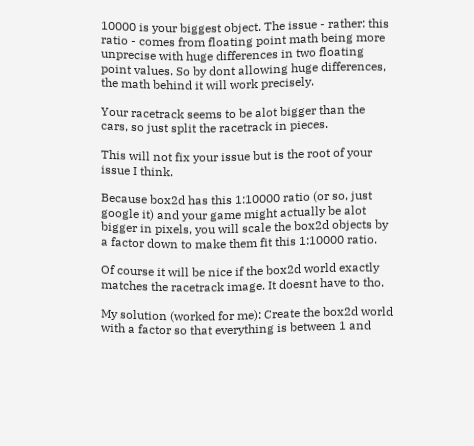10000 is your biggest object. The issue - rather: this ratio - comes from floating point math being more unprecise with huge differences in two floating point values. So by dont allowing huge differences, the math behind it will work precisely.

Your racetrack seems to be alot bigger than the cars, so just split the racetrack in pieces.

This will not fix your issue but is the root of your issue I think.

Because box2d has this 1:10000 ratio (or so, just google it) and your game might actually be alot bigger in pixels, you will scale the box2d objects by a factor down to make them fit this 1:10000 ratio.

Of course it will be nice if the box2d world exactly matches the racetrack image. It doesnt have to tho.

My solution (worked for me): Create the box2d world with a factor so that everything is between 1 and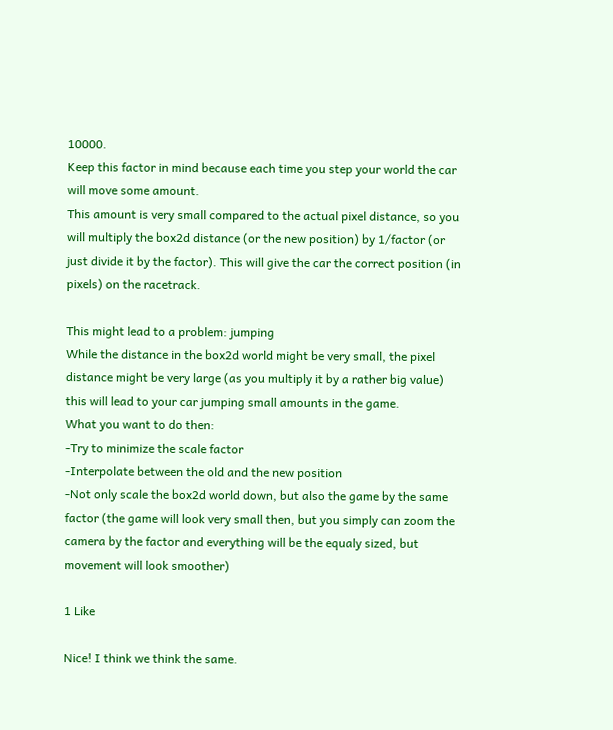10000.
Keep this factor in mind because each time you step your world the car will move some amount.
This amount is very small compared to the actual pixel distance, so you will multiply the box2d distance (or the new position) by 1/factor (or just divide it by the factor). This will give the car the correct position (in pixels) on the racetrack.

This might lead to a problem: jumping
While the distance in the box2d world might be very small, the pixel distance might be very large (as you multiply it by a rather big value) this will lead to your car jumping small amounts in the game.
What you want to do then:
-Try to minimize the scale factor
-Interpolate between the old and the new position
-Not only scale the box2d world down, but also the game by the same factor (the game will look very small then, but you simply can zoom the camera by the factor and everything will be the equaly sized, but movement will look smoother)

1 Like

Nice! I think we think the same.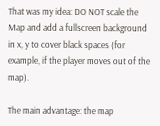That was my idea: DO NOT scale the Map and add a fullscreen background in x, y to cover black spaces (for example, if the player moves out of the map).

The main advantage: the map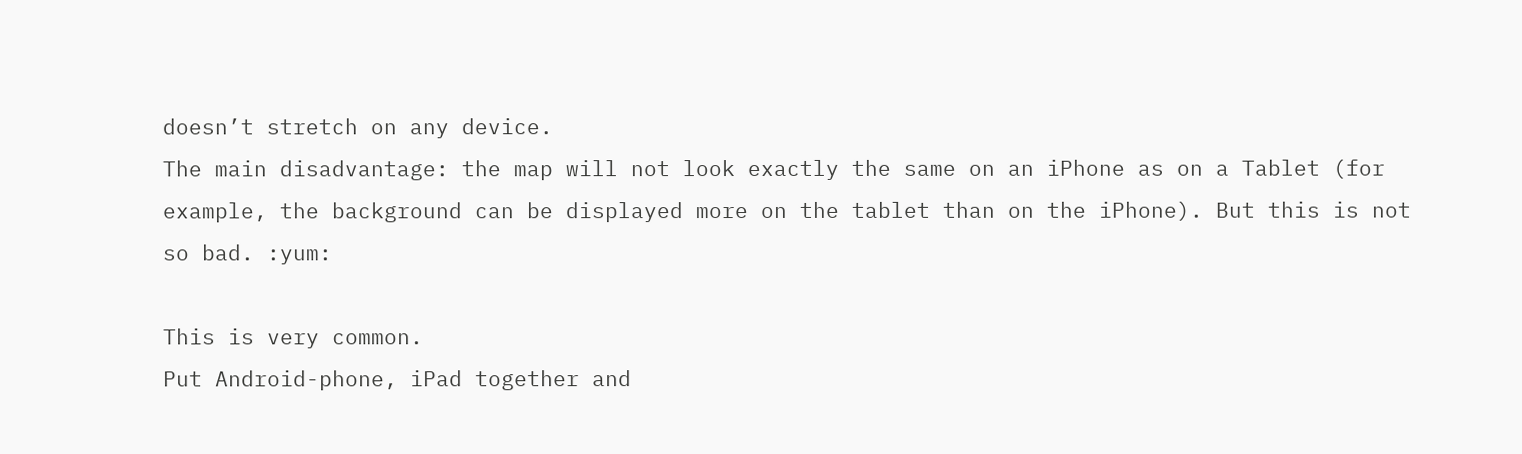doesn’t stretch on any device.
The main disadvantage: the map will not look exactly the same on an iPhone as on a Tablet (for example, the background can be displayed more on the tablet than on the iPhone). But this is not so bad. :yum:

This is very common.
Put Android-phone, iPad together and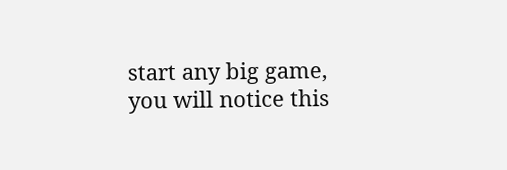start any big game, you will notice this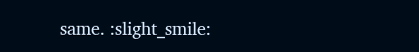same. :slight_smile: